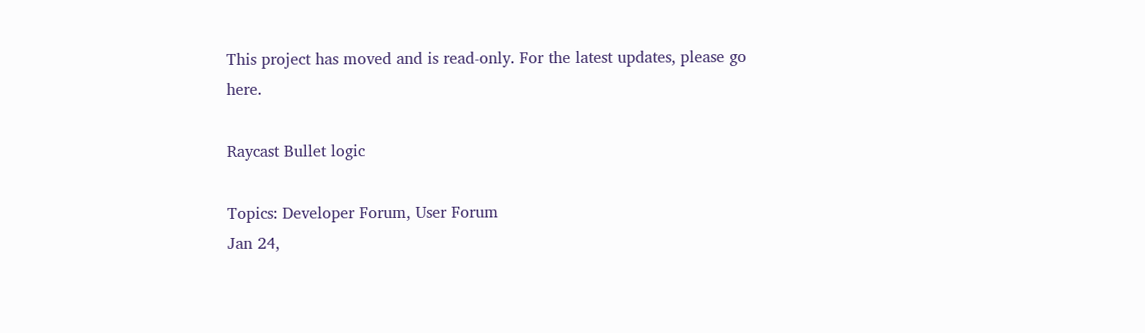This project has moved and is read-only. For the latest updates, please go here.

Raycast Bullet logic

Topics: Developer Forum, User Forum
Jan 24,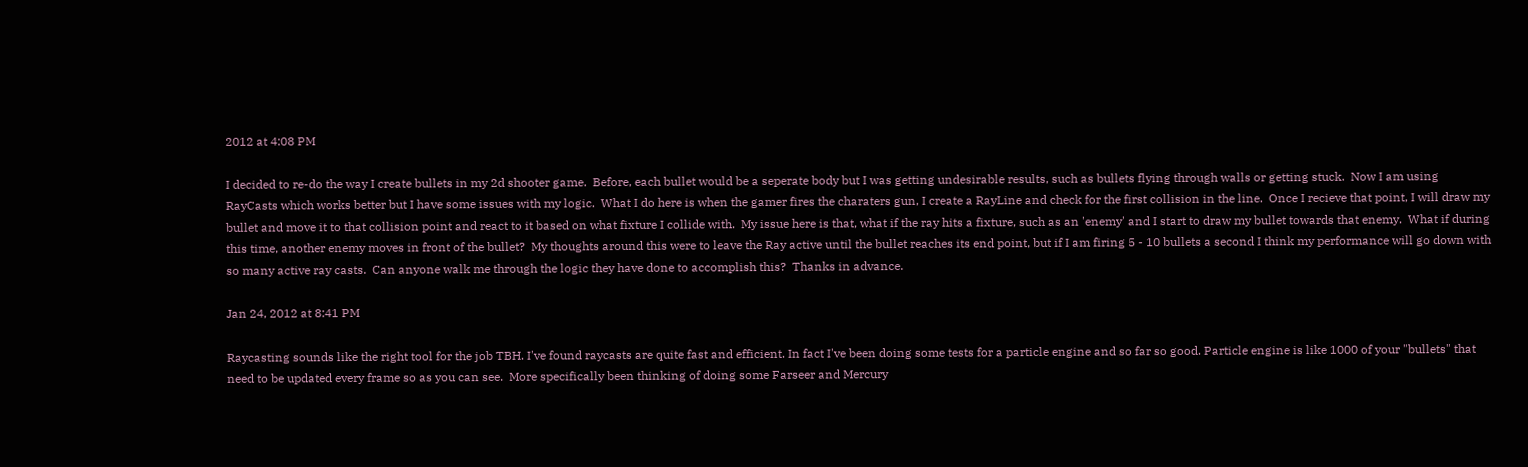2012 at 4:08 PM

I decided to re-do the way I create bullets in my 2d shooter game.  Before, each bullet would be a seperate body but I was getting undesirable results, such as bullets flying through walls or getting stuck.  Now I am using RayCasts which works better but I have some issues with my logic.  What I do here is when the gamer fires the charaters gun, I create a RayLine and check for the first collision in the line.  Once I recieve that point, I will draw my bullet and move it to that collision point and react to it based on what fixture I collide with.  My issue here is that, what if the ray hits a fixture, such as an 'enemy' and I start to draw my bullet towards that enemy.  What if during this time, another enemy moves in front of the bullet?  My thoughts around this were to leave the Ray active until the bullet reaches its end point, but if I am firing 5 - 10 bullets a second I think my performance will go down with so many active ray casts.  Can anyone walk me through the logic they have done to accomplish this?  Thanks in advance.

Jan 24, 2012 at 8:41 PM

Raycasting sounds like the right tool for the job TBH. I've found raycasts are quite fast and efficient. In fact I've been doing some tests for a particle engine and so far so good. Particle engine is like 1000 of your "bullets" that need to be updated every frame so as you can see.  More specifically been thinking of doing some Farseer and Mercury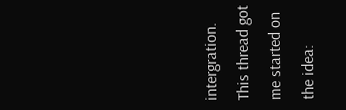intergration. This thread got me started on the idea: